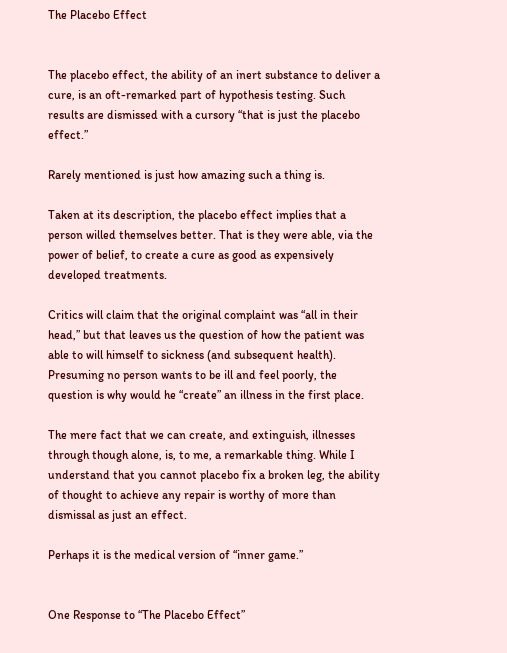The Placebo Effect


The placebo effect, the ability of an inert substance to deliver a cure, is an oft-remarked part of hypothesis testing. Such results are dismissed with a cursory “that is just the placebo effect.”

Rarely mentioned is just how amazing such a thing is.

Taken at its description, the placebo effect implies that a person willed themselves better. That is they were able, via the power of belief, to create a cure as good as expensively developed treatments.

Critics will claim that the original complaint was “all in their head,” but that leaves us the question of how the patient was able to will himself to sickness (and subsequent health). Presuming no person wants to be ill and feel poorly, the question is why would he “create” an illness in the first place.

The mere fact that we can create, and extinguish, illnesses through though alone, is, to me, a remarkable thing. While I understand that you cannot placebo fix a broken leg, the ability of thought to achieve any repair is worthy of more than dismissal as just an effect.

Perhaps it is the medical version of “inner game.”


One Response to “The Placebo Effect”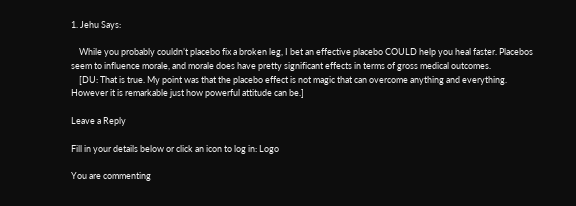1. Jehu Says:

    While you probably couldn’t placebo fix a broken leg, I bet an effective placebo COULD help you heal faster. Placebos seem to influence morale, and morale does have pretty significant effects in terms of gross medical outcomes.
    [DU: That is true. My point was that the placebo effect is not magic that can overcome anything and everything. However it is remarkable just how powerful attitude can be.]

Leave a Reply

Fill in your details below or click an icon to log in: Logo

You are commenting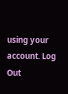using your account. Log Out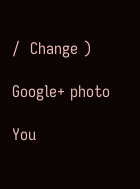/  Change )

Google+ photo

You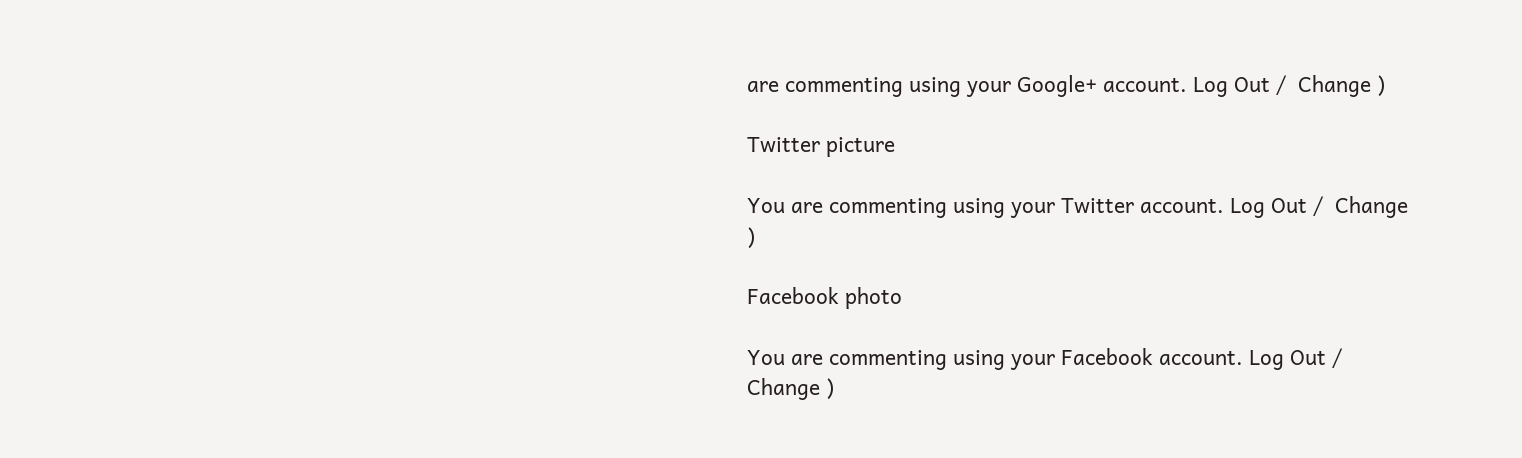are commenting using your Google+ account. Log Out /  Change )

Twitter picture

You are commenting using your Twitter account. Log Out /  Change )

Facebook photo

You are commenting using your Facebook account. Log Out /  Change )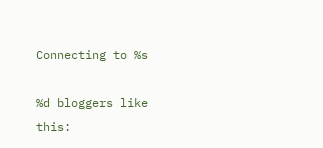Connecting to %s

%d bloggers like this: